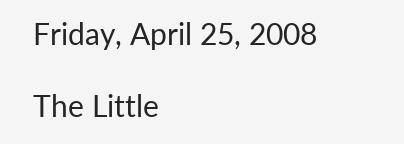Friday, April 25, 2008

The Little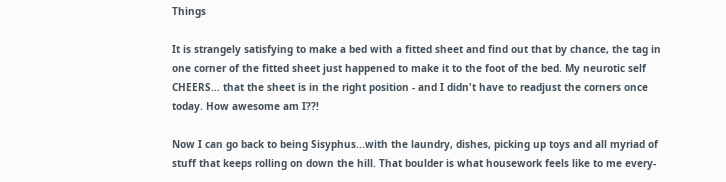Things

It is strangely satisfying to make a bed with a fitted sheet and find out that by chance, the tag in one corner of the fitted sheet just happened to make it to the foot of the bed. My neurotic self CHEERS... that the sheet is in the right position - and I didn't have to readjust the corners once today. How awesome am I??!

Now I can go back to being Sisyphus...with the laundry, dishes, picking up toys and all myriad of stuff that keeps rolling on down the hill. That boulder is what housework feels like to me every-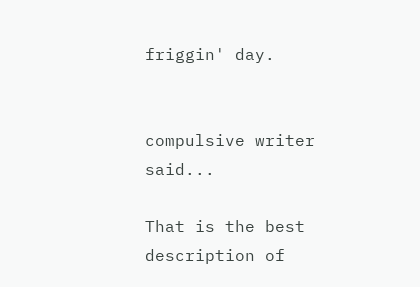friggin' day.


compulsive writer said...

That is the best description of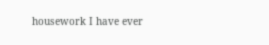housework I have ever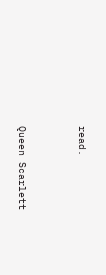read.


Queen Scarlett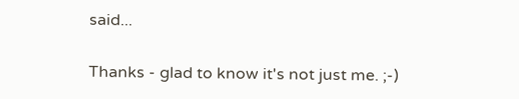said...

Thanks - glad to know it's not just me. ;-)